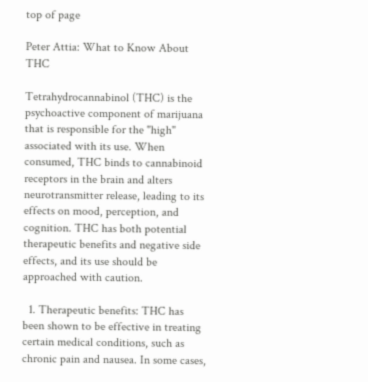top of page

Peter Attia: What to Know About THC

Tetrahydrocannabinol (THC) is the psychoactive component of marijuana that is responsible for the "high" associated with its use. When consumed, THC binds to cannabinoid receptors in the brain and alters neurotransmitter release, leading to its effects on mood, perception, and cognition. THC has both potential therapeutic benefits and negative side effects, and its use should be approached with caution.

  1. Therapeutic benefits: THC has been shown to be effective in treating certain medical conditions, such as chronic pain and nausea. In some cases,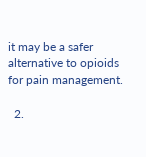it may be a safer alternative to opioids for pain management.

  2.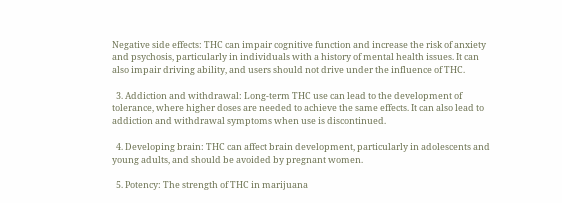Negative side effects: THC can impair cognitive function and increase the risk of anxiety and psychosis, particularly in individuals with a history of mental health issues. It can also impair driving ability, and users should not drive under the influence of THC.

  3. Addiction and withdrawal: Long-term THC use can lead to the development of tolerance, where higher doses are needed to achieve the same effects. It can also lead to addiction and withdrawal symptoms when use is discontinued.

  4. Developing brain: THC can affect brain development, particularly in adolescents and young adults, and should be avoided by pregnant women.

  5. Potency: The strength of THC in marijuana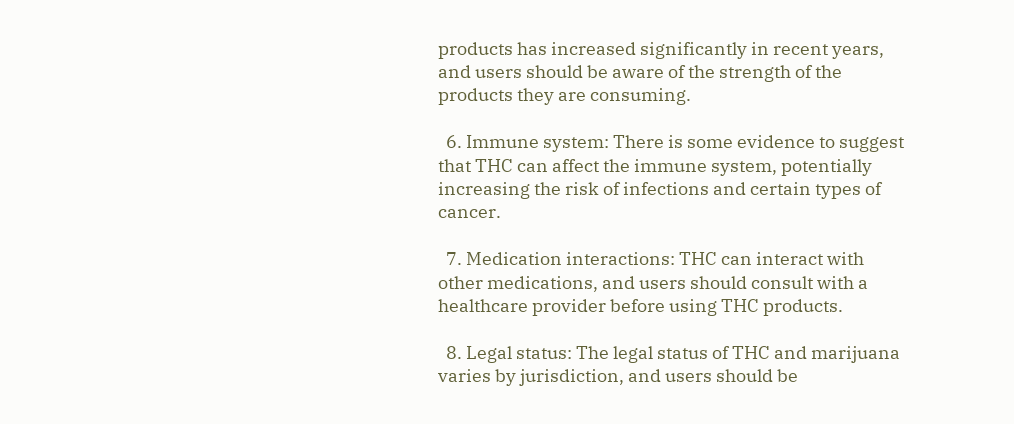products has increased significantly in recent years, and users should be aware of the strength of the products they are consuming.

  6. Immune system: There is some evidence to suggest that THC can affect the immune system, potentially increasing the risk of infections and certain types of cancer.

  7. Medication interactions: THC can interact with other medications, and users should consult with a healthcare provider before using THC products.

  8. Legal status: The legal status of THC and marijuana varies by jurisdiction, and users should be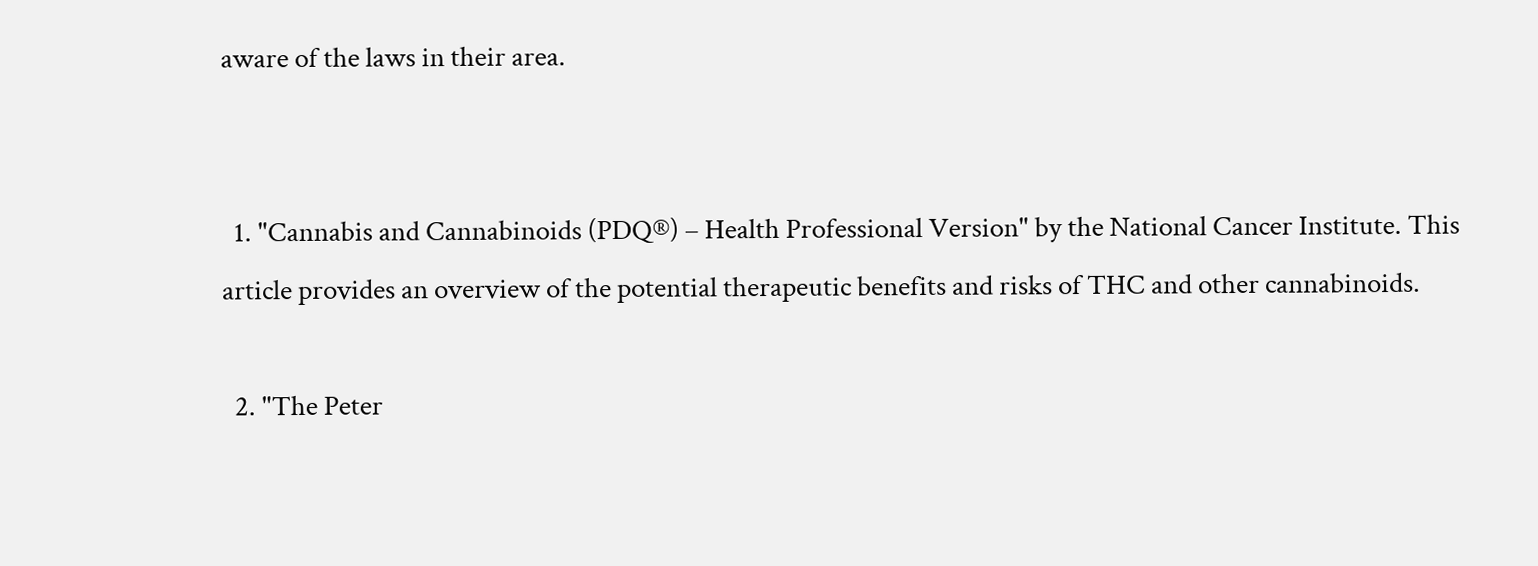aware of the laws in their area.


  1. "Cannabis and Cannabinoids (PDQ®) – Health Professional Version" by the National Cancer Institute. This article provides an overview of the potential therapeutic benefits and risks of THC and other cannabinoids.

  2. "The Peter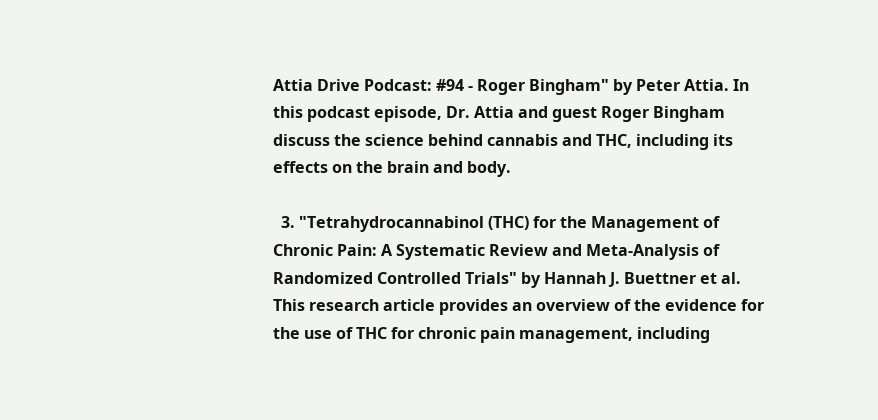Attia Drive Podcast: #94 - Roger Bingham" by Peter Attia. In this podcast episode, Dr. Attia and guest Roger Bingham discuss the science behind cannabis and THC, including its effects on the brain and body.

  3. "Tetrahydrocannabinol (THC) for the Management of Chronic Pain: A Systematic Review and Meta-Analysis of Randomized Controlled Trials" by Hannah J. Buettner et al. This research article provides an overview of the evidence for the use of THC for chronic pain management, including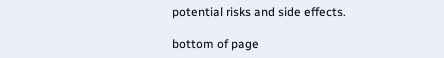potential risks and side effects.

bottom of page